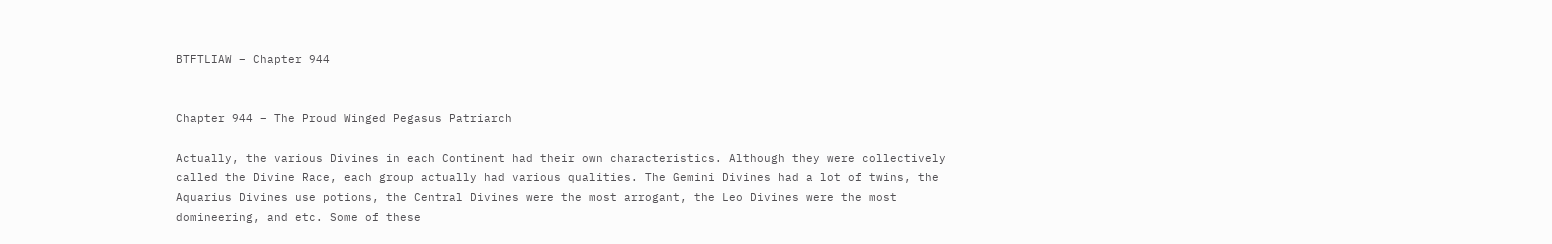BTFTLIAW – Chapter 944


Chapter 944 – The Proud Winged Pegasus Patriarch

Actually, the various Divines in each Continent had their own characteristics. Although they were collectively called the Divine Race, each group actually had various qualities. The Gemini Divines had a lot of twins, the Aquarius Divines use potions, the Central Divines were the most arrogant, the Leo Divines were the most domineering, and etc. Some of these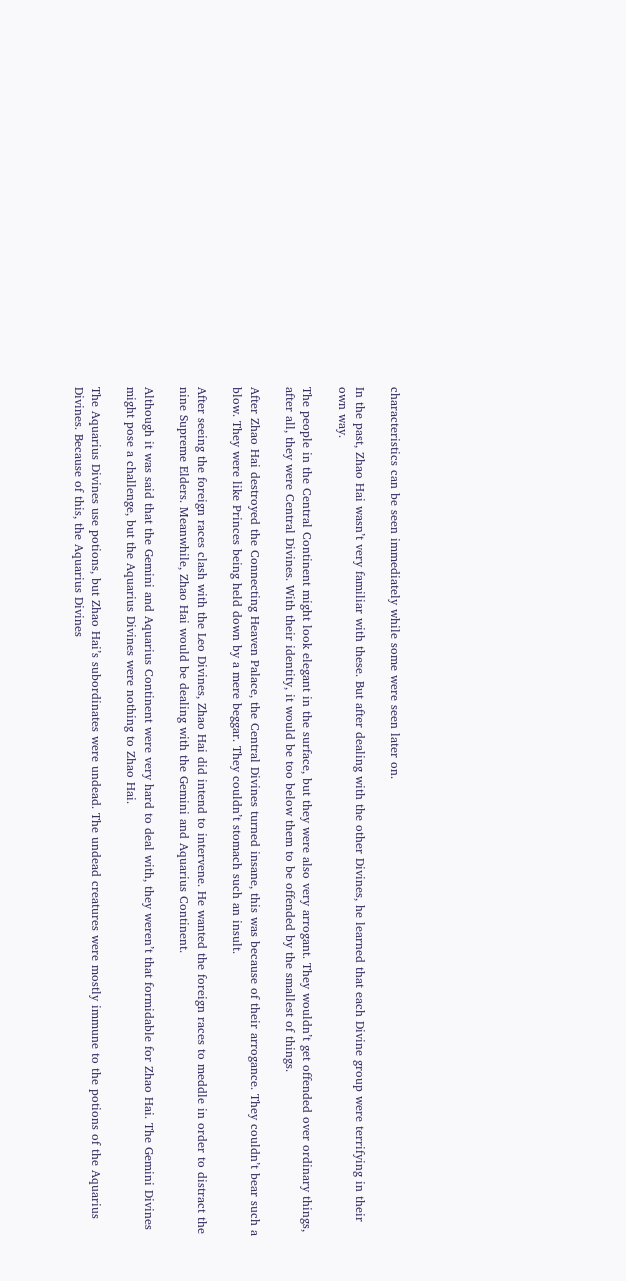characteristics can be seen immediately while some were seen later on.

In the past, Zhao Hai wasn’t very familiar with these. But after dealing with the other Divines, he learned that each Divine group were terrifying in their own way.

The people in the Central Continent might look elegant in the surface, but they were also very arrogant. They wouldn’t get offended over ordinary things, after all, they were Central Divines. With their identity, it would be too below them to be offended by the smallest of things.

After Zhao Hai destroyed the Connecting Heaven Palace, the Central Divines turned insane, this was because of their arrogance. They couldn’t bear such a blow. They were like Princes being held down by a mere beggar. They couldn’t stomach such an insult.

After seeing the foreign races clash with the Leo Divines, Zhao Hai did intend to intervene. He wanted the foreign races to meddle in order to distract the nine Supreme Elders. Meanwhile, Zhao Hai would be dealing with the Gemini and Aquarius Continent.

Although it was said that the Gemini and Aquarius Continent were very hard to deal with, they weren’t that formidable for Zhao Hai. The Gemini Divines might pose a challenge, but the Aquarius Divines were nothing to Zhao Hai.

The Aquarius Divines use potions, but Zhao Hai’s subordinates were undead. The undead creatures were mostly immune to the potions of the Aquarius Divines. Because of this, the Aquarius Divines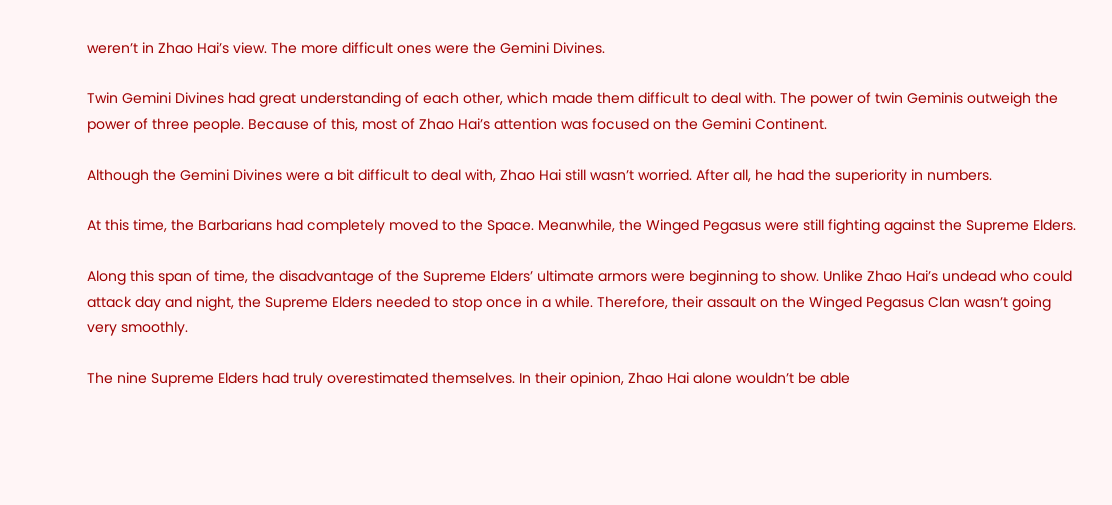weren’t in Zhao Hai’s view. The more difficult ones were the Gemini Divines.

Twin Gemini Divines had great understanding of each other, which made them difficult to deal with. The power of twin Geminis outweigh the power of three people. Because of this, most of Zhao Hai’s attention was focused on the Gemini Continent.

Although the Gemini Divines were a bit difficult to deal with, Zhao Hai still wasn’t worried. After all, he had the superiority in numbers.

At this time, the Barbarians had completely moved to the Space. Meanwhile, the Winged Pegasus were still fighting against the Supreme Elders.

Along this span of time, the disadvantage of the Supreme Elders’ ultimate armors were beginning to show. Unlike Zhao Hai’s undead who could attack day and night, the Supreme Elders needed to stop once in a while. Therefore, their assault on the Winged Pegasus Clan wasn’t going very smoothly.

The nine Supreme Elders had truly overestimated themselves. In their opinion, Zhao Hai alone wouldn’t be able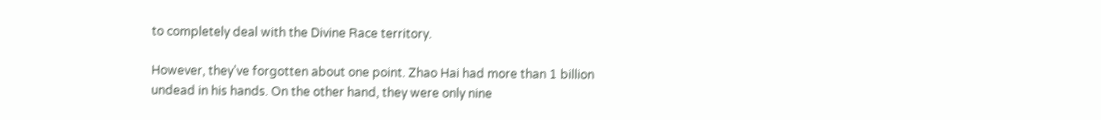to completely deal with the Divine Race territory.

However, they’ve forgotten about one point. Zhao Hai had more than 1 billion undead in his hands. On the other hand, they were only nine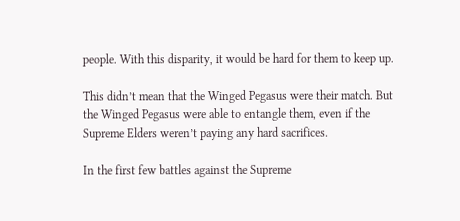people. With this disparity, it would be hard for them to keep up.

This didn’t mean that the Winged Pegasus were their match. But the Winged Pegasus were able to entangle them, even if the Supreme Elders weren’t paying any hard sacrifices.

In the first few battles against the Supreme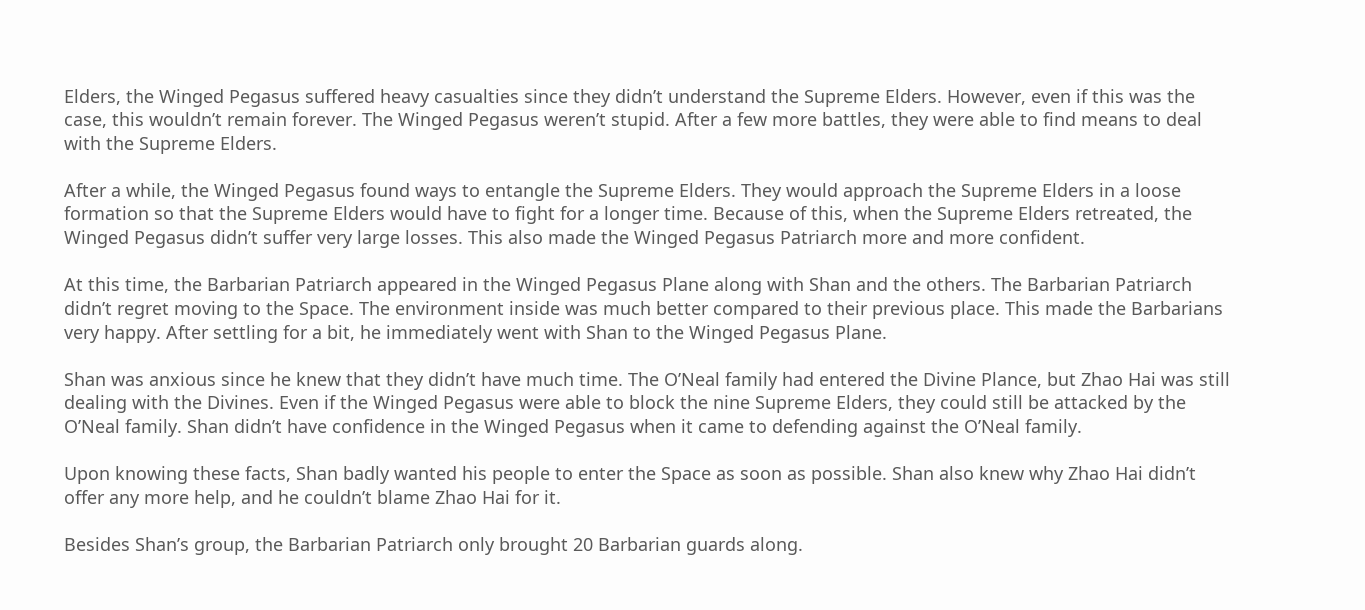Elders, the Winged Pegasus suffered heavy casualties since they didn’t understand the Supreme Elders. However, even if this was the case, this wouldn’t remain forever. The Winged Pegasus weren’t stupid. After a few more battles, they were able to find means to deal with the Supreme Elders.

After a while, the Winged Pegasus found ways to entangle the Supreme Elders. They would approach the Supreme Elders in a loose formation so that the Supreme Elders would have to fight for a longer time. Because of this, when the Supreme Elders retreated, the Winged Pegasus didn’t suffer very large losses. This also made the Winged Pegasus Patriarch more and more confident.

At this time, the Barbarian Patriarch appeared in the Winged Pegasus Plane along with Shan and the others. The Barbarian Patriarch didn’t regret moving to the Space. The environment inside was much better compared to their previous place. This made the Barbarians very happy. After settling for a bit, he immediately went with Shan to the Winged Pegasus Plane.

Shan was anxious since he knew that they didn’t have much time. The O’Neal family had entered the Divine Plance, but Zhao Hai was still dealing with the Divines. Even if the Winged Pegasus were able to block the nine Supreme Elders, they could still be attacked by the O’Neal family. Shan didn’t have confidence in the Winged Pegasus when it came to defending against the O’Neal family.

Upon knowing these facts, Shan badly wanted his people to enter the Space as soon as possible. Shan also knew why Zhao Hai didn’t offer any more help, and he couldn’t blame Zhao Hai for it.

Besides Shan’s group, the Barbarian Patriarch only brought 20 Barbarian guards along.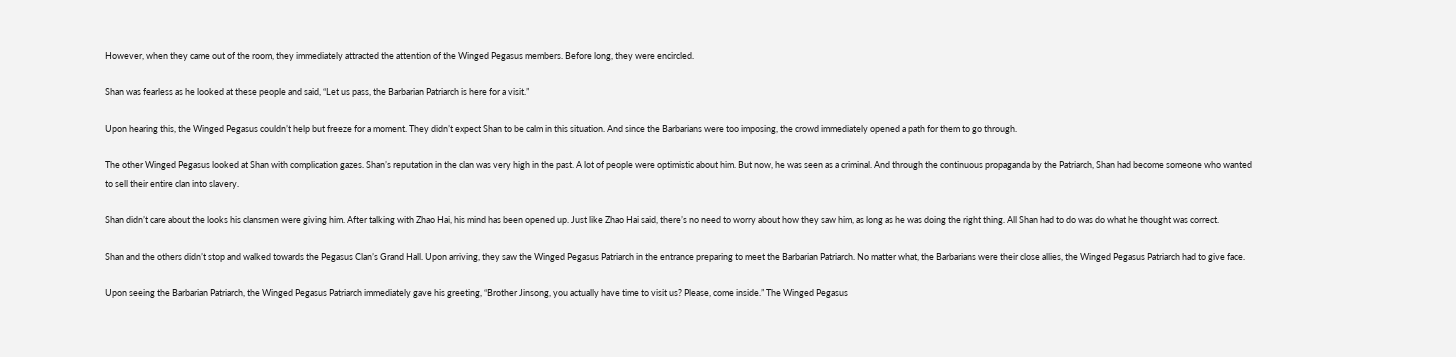However, when they came out of the room, they immediately attracted the attention of the Winged Pegasus members. Before long, they were encircled.

Shan was fearless as he looked at these people and said, “Let us pass, the Barbarian Patriarch is here for a visit.”

Upon hearing this, the Winged Pegasus couldn’t help but freeze for a moment. They didn’t expect Shan to be calm in this situation. And since the Barbarians were too imposing, the crowd immediately opened a path for them to go through.

The other Winged Pegasus looked at Shan with complication gazes. Shan’s reputation in the clan was very high in the past. A lot of people were optimistic about him. But now, he was seen as a criminal. And through the continuous propaganda by the Patriarch, Shan had become someone who wanted to sell their entire clan into slavery.

Shan didn’t care about the looks his clansmen were giving him. After talking with Zhao Hai, his mind has been opened up. Just like Zhao Hai said, there’s no need to worry about how they saw him, as long as he was doing the right thing. All Shan had to do was do what he thought was correct.

Shan and the others didn’t stop and walked towards the Pegasus Clan’s Grand Hall. Upon arriving, they saw the Winged Pegasus Patriarch in the entrance preparing to meet the Barbarian Patriarch. No matter what, the Barbarians were their close allies, the Winged Pegasus Patriarch had to give face.

Upon seeing the Barbarian Patriarch, the Winged Pegasus Patriarch immediately gave his greeting, “Brother Jinsong, you actually have time to visit us? Please, come inside.” The Winged Pegasus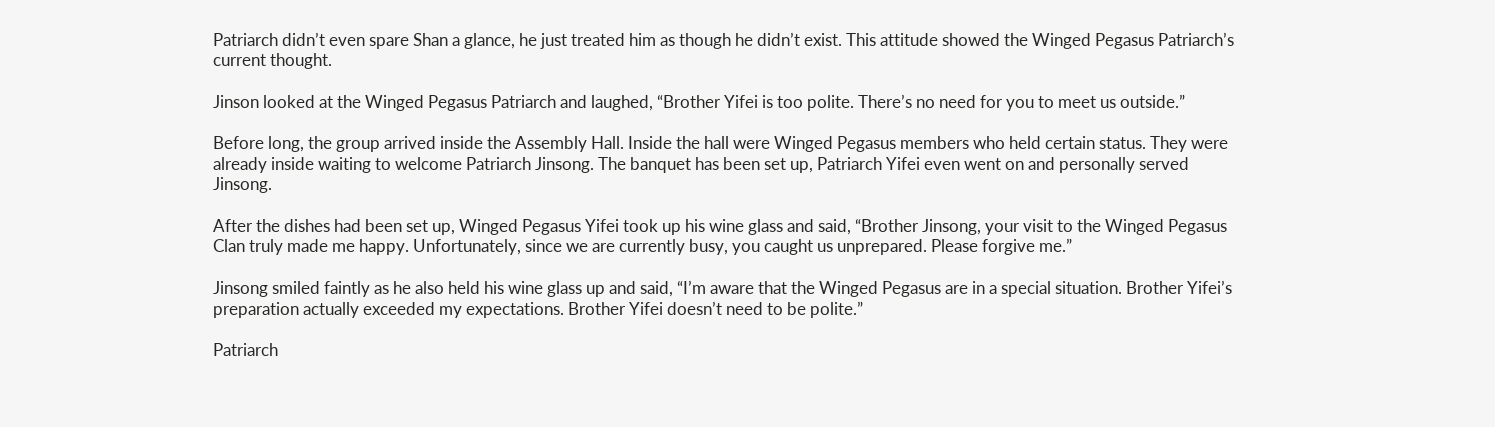Patriarch didn’t even spare Shan a glance, he just treated him as though he didn’t exist. This attitude showed the Winged Pegasus Patriarch’s current thought.

Jinson looked at the Winged Pegasus Patriarch and laughed, “Brother Yifei is too polite. There’s no need for you to meet us outside.”

Before long, the group arrived inside the Assembly Hall. Inside the hall were Winged Pegasus members who held certain status. They were already inside waiting to welcome Patriarch Jinsong. The banquet has been set up, Patriarch Yifei even went on and personally served Jinsong.

After the dishes had been set up, Winged Pegasus Yifei took up his wine glass and said, “Brother Jinsong, your visit to the Winged Pegasus Clan truly made me happy. Unfortunately, since we are currently busy, you caught us unprepared. Please forgive me.”

Jinsong smiled faintly as he also held his wine glass up and said, “I’m aware that the Winged Pegasus are in a special situation. Brother Yifei’s preparation actually exceeded my expectations. Brother Yifei doesn’t need to be polite.”

Patriarch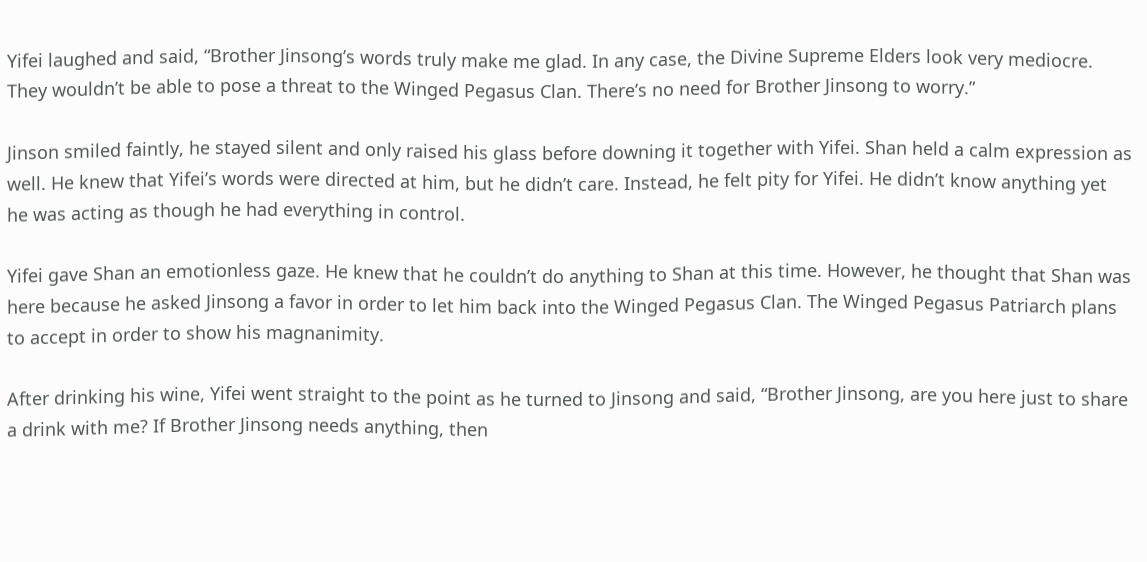Yifei laughed and said, “Brother Jinsong’s words truly make me glad. In any case, the Divine Supreme Elders look very mediocre. They wouldn’t be able to pose a threat to the Winged Pegasus Clan. There’s no need for Brother Jinsong to worry.”

Jinson smiled faintly, he stayed silent and only raised his glass before downing it together with Yifei. Shan held a calm expression as well. He knew that Yifei’s words were directed at him, but he didn’t care. Instead, he felt pity for Yifei. He didn’t know anything yet he was acting as though he had everything in control.

Yifei gave Shan an emotionless gaze. He knew that he couldn’t do anything to Shan at this time. However, he thought that Shan was here because he asked Jinsong a favor in order to let him back into the Winged Pegasus Clan. The Winged Pegasus Patriarch plans to accept in order to show his magnanimity.

After drinking his wine, Yifei went straight to the point as he turned to Jinsong and said, “Brother Jinsong, are you here just to share a drink with me? If Brother Jinsong needs anything, then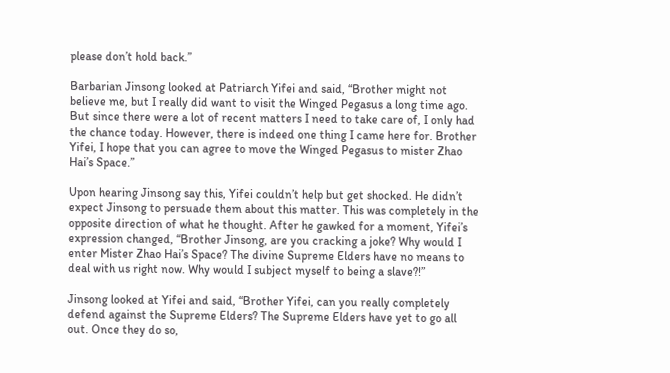please don’t hold back.”

Barbarian Jinsong looked at Patriarch Yifei and said, “Brother might not believe me, but I really did want to visit the Winged Pegasus a long time ago. But since there were a lot of recent matters I need to take care of, I only had the chance today. However, there is indeed one thing I came here for. Brother Yifei, I hope that you can agree to move the Winged Pegasus to mister Zhao Hai’s Space.”

Upon hearing Jinsong say this, Yifei couldn’t help but get shocked. He didn’t expect Jinsong to persuade them about this matter. This was completely in the opposite direction of what he thought. After he gawked for a moment, Yifei’s expression changed, “Brother Jinsong, are you cracking a joke? Why would I enter Mister Zhao Hai’s Space? The divine Supreme Elders have no means to deal with us right now. Why would I subject myself to being a slave?!”

Jinsong looked at Yifei and said, “Brother Yifei, can you really completely defend against the Supreme Elders? The Supreme Elders have yet to go all out. Once they do so,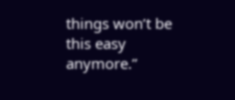things won’t be this easy anymore.”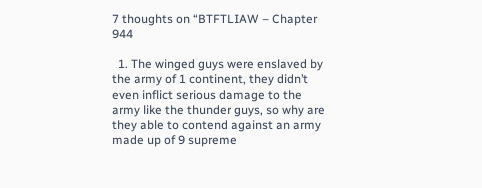7 thoughts on “BTFTLIAW – Chapter 944

  1. The winged guys were enslaved by the army of 1 continent, they didn’t even inflict serious damage to the army like the thunder guys, so why are they able to contend against an army made up of 9 supreme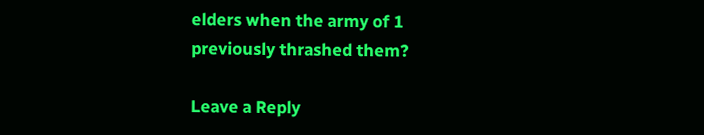elders when the army of 1 previously thrashed them?

Leave a Reply